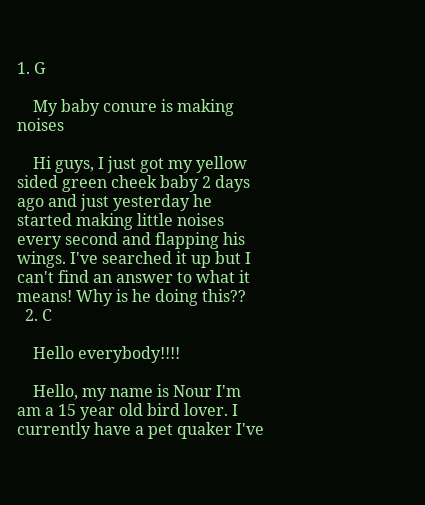1. G

    My baby conure is making noises

    Hi guys, I just got my yellow sided green cheek baby 2 days ago and just yesterday he started making little noises every second and flapping his wings. I've searched it up but I can't find an answer to what it means! Why is he doing this??
  2. C

    Hello everybody!!!!

    Hello, my name is Nour I'm am a 15 year old bird lover. I currently have a pet quaker I've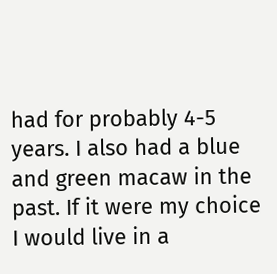had for probably 4-5 years. I also had a blue and green macaw in the past. If it were my choice I would live in a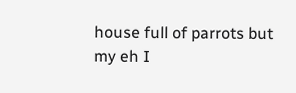house full of parrots but my eh I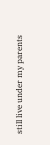still live under my parents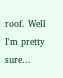roof. Well I'm pretty sure...